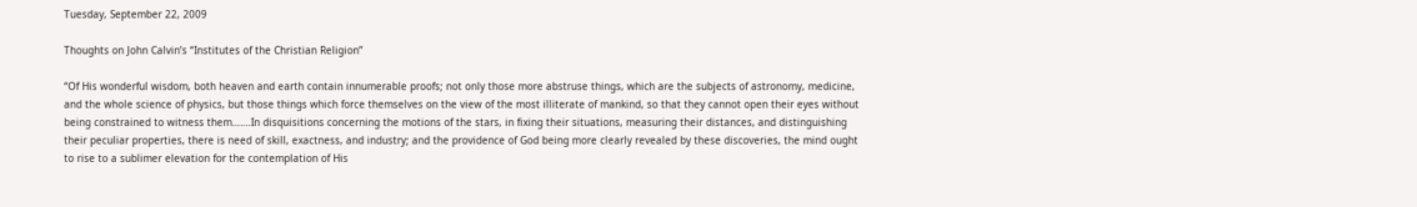Tuesday, September 22, 2009

Thoughts on John Calvin’s “Institutes of the Christian Religion”

“Of His wonderful wisdom, both heaven and earth contain innumerable proofs; not only those more abstruse things, which are the subjects of astronomy, medicine, and the whole science of physics, but those things which force themselves on the view of the most illiterate of mankind, so that they cannot open their eyes without being constrained to witness them…….In disquisitions concerning the motions of the stars, in fixing their situations, measuring their distances, and distinguishing their peculiar properties, there is need of skill, exactness, and industry; and the providence of God being more clearly revealed by these discoveries, the mind ought to rise to a sublimer elevation for the contemplation of His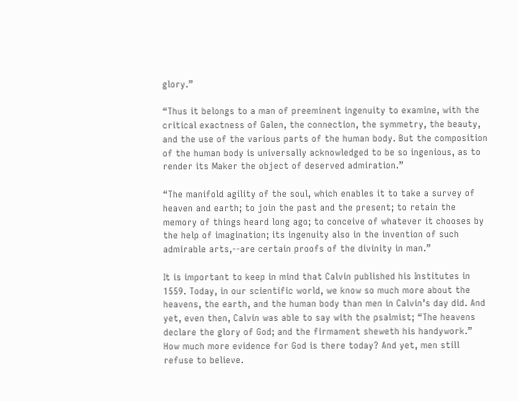glory.”

“Thus it belongs to a man of preeminent ingenuity to examine, with the critical exactness of Galen, the connection, the symmetry, the beauty, and the use of the various parts of the human body. But the composition of the human body is universally acknowledged to be so ingenious, as to render its Maker the object of deserved admiration.”

“The manifold agility of the soul, which enables it to take a survey of heaven and earth; to join the past and the present; to retain the memory of things heard long ago; to conceive of whatever it chooses by the help of imagination; its ingenuity also in the invention of such admirable arts,--are certain proofs of the divinity in man.”

It is important to keep in mind that Calvin published his Institutes in 1559. Today, in our scientific world, we know so much more about the heavens, the earth, and the human body than men in Calvin’s day did. And yet, even then, Calvin was able to say with the psalmist; “The heavens declare the glory of God; and the firmament sheweth his handywork.” How much more evidence for God is there today? And yet, men still refuse to believe.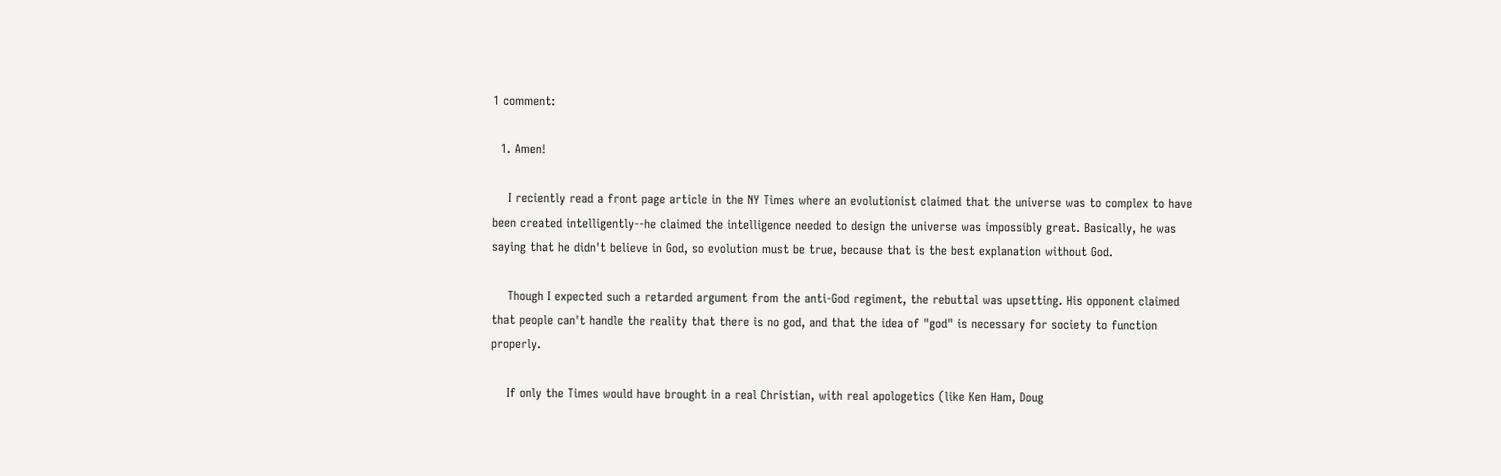1 comment:

  1. Amen!

    I reciently read a front page article in the NY Times where an evolutionist claimed that the universe was to complex to have been created intelligently--he claimed the intelligence needed to design the universe was impossibly great. Basically, he was saying that he didn't believe in God, so evolution must be true, because that is the best explanation without God.

    Though I expected such a retarded argument from the anti-God regiment, the rebuttal was upsetting. His opponent claimed that people can't handle the reality that there is no god, and that the idea of "god" is necessary for society to function properly.

    If only the Times would have brought in a real Christian, with real apologetics (like Ken Ham, Doug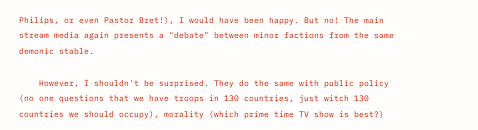Philips, or even Pastor Bret!), I would have been happy. But no! The main stream media again presents a "debate" between minor factions from the same demonic stable.

    However, I shouldn't be surprised. They do the same with public policy (no one questions that we have troops in 130 countries, just witch 130 countries we should occupy), morality (which prime time TV show is best?)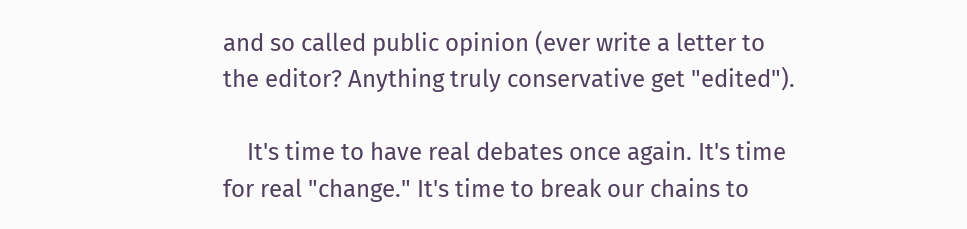and so called public opinion (ever write a letter to the editor? Anything truly conservative get "edited").

    It's time to have real debates once again. It's time for real "change." It's time to break our chains to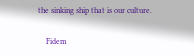the sinking ship that is our culture.

    Fidem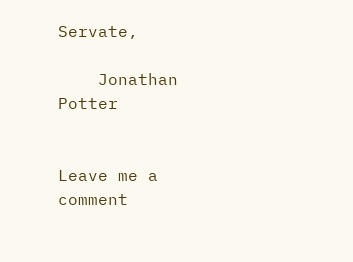Servate,

    Jonathan Potter


Leave me a comment